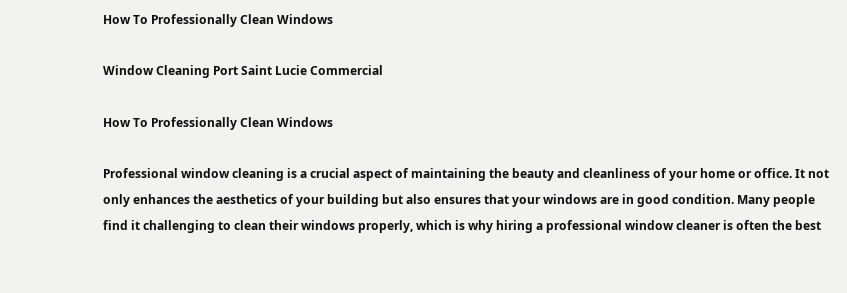How To Professionally Clean Windows

Window Cleaning Port Saint Lucie Commercial

How To Professionally Clean Windows

Professional window cleaning is a crucial aspect of maintaining the beauty and cleanliness of your home or office. It not only enhances the aesthetics of your building but also ensures that your windows are in good condition. Many people find it challenging to clean their windows properly, which is why hiring a professional window cleaner is often the best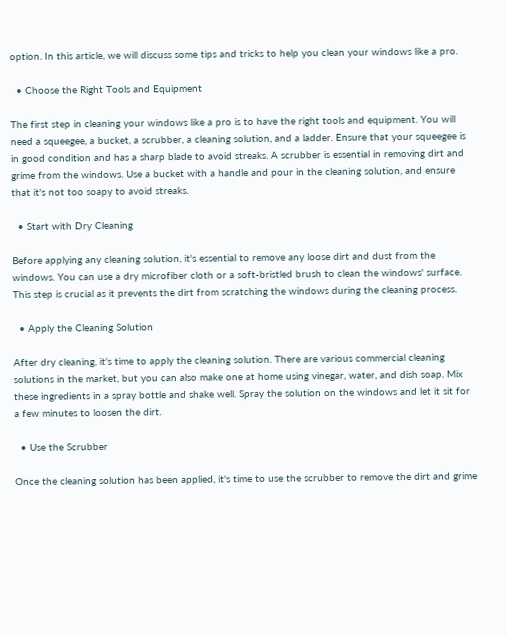option. In this article, we will discuss some tips and tricks to help you clean your windows like a pro.

  • Choose the Right Tools and Equipment

The first step in cleaning your windows like a pro is to have the right tools and equipment. You will need a squeegee, a bucket, a scrubber, a cleaning solution, and a ladder. Ensure that your squeegee is in good condition and has a sharp blade to avoid streaks. A scrubber is essential in removing dirt and grime from the windows. Use a bucket with a handle and pour in the cleaning solution, and ensure that it's not too soapy to avoid streaks.

  • Start with Dry Cleaning

Before applying any cleaning solution, it's essential to remove any loose dirt and dust from the windows. You can use a dry microfiber cloth or a soft-bristled brush to clean the windows' surface. This step is crucial as it prevents the dirt from scratching the windows during the cleaning process.

  • Apply the Cleaning Solution

After dry cleaning, it's time to apply the cleaning solution. There are various commercial cleaning solutions in the market, but you can also make one at home using vinegar, water, and dish soap. Mix these ingredients in a spray bottle and shake well. Spray the solution on the windows and let it sit for a few minutes to loosen the dirt.

  • Use the Scrubber

Once the cleaning solution has been applied, it's time to use the scrubber to remove the dirt and grime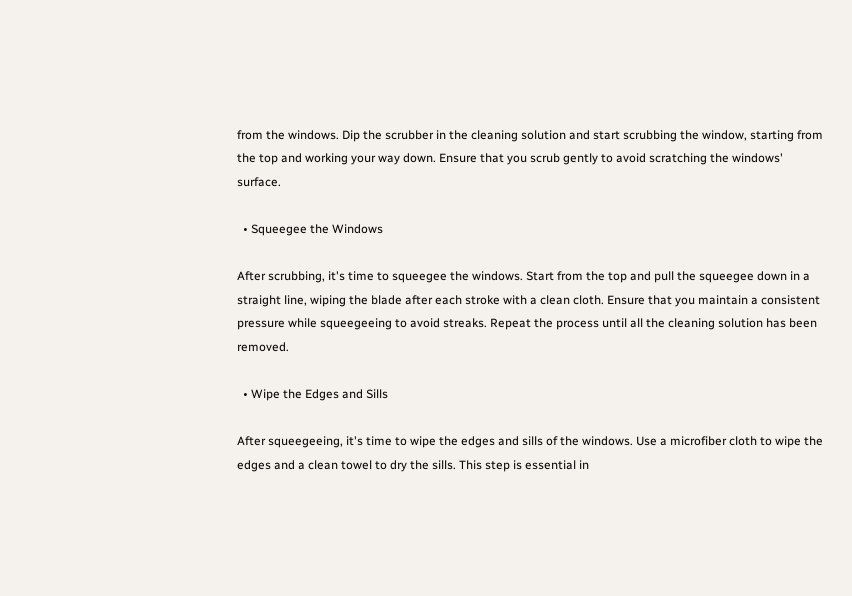from the windows. Dip the scrubber in the cleaning solution and start scrubbing the window, starting from the top and working your way down. Ensure that you scrub gently to avoid scratching the windows' surface.

  • Squeegee the Windows

After scrubbing, it's time to squeegee the windows. Start from the top and pull the squeegee down in a straight line, wiping the blade after each stroke with a clean cloth. Ensure that you maintain a consistent pressure while squeegeeing to avoid streaks. Repeat the process until all the cleaning solution has been removed.

  • Wipe the Edges and Sills

After squeegeeing, it's time to wipe the edges and sills of the windows. Use a microfiber cloth to wipe the edges and a clean towel to dry the sills. This step is essential in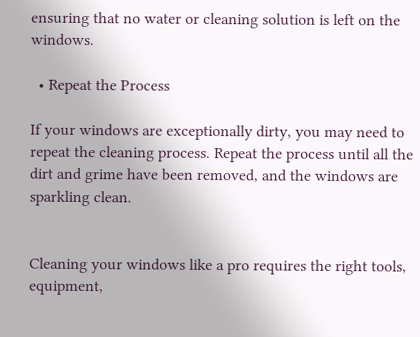ensuring that no water or cleaning solution is left on the windows.

  • Repeat the Process

If your windows are exceptionally dirty, you may need to repeat the cleaning process. Repeat the process until all the dirt and grime have been removed, and the windows are sparkling clean.


Cleaning your windows like a pro requires the right tools, equipment,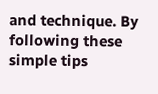and technique. By following these simple tips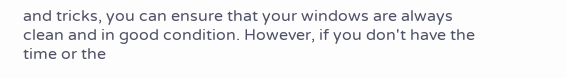and tricks, you can ensure that your windows are always clean and in good condition. However, if you don't have the time or the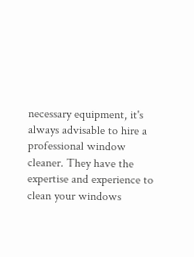necessary equipment, it's always advisable to hire a professional window cleaner. They have the expertise and experience to clean your windows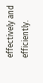effectively and efficiently.